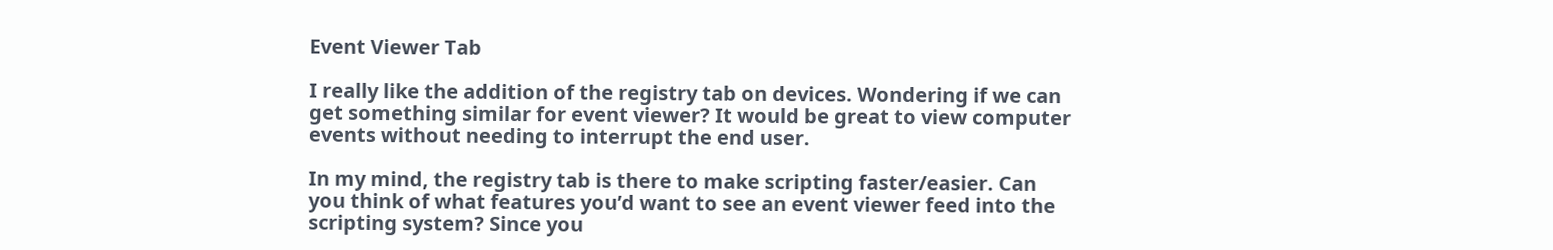Event Viewer Tab

I really like the addition of the registry tab on devices. Wondering if we can get something similar for event viewer? It would be great to view computer events without needing to interrupt the end user.

In my mind, the registry tab is there to make scripting faster/easier. Can you think of what features you’d want to see an event viewer feed into the scripting system? Since you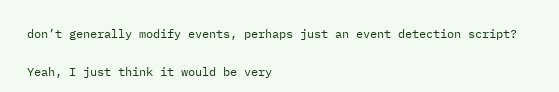don’t generally modify events, perhaps just an event detection script?

Yeah, I just think it would be very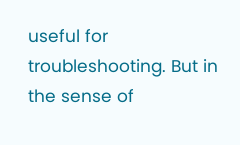useful for troubleshooting. But in the sense of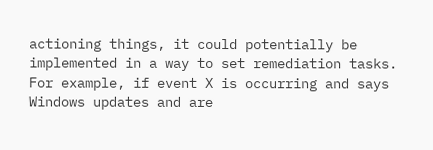actioning things, it could potentially be implemented in a way to set remediation tasks. For example, if event X is occurring and says Windows updates and are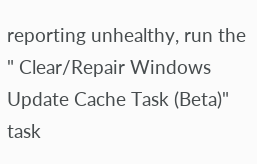reporting unhealthy, run the " Clear/Repair Windows Update Cache Task (Beta)" task